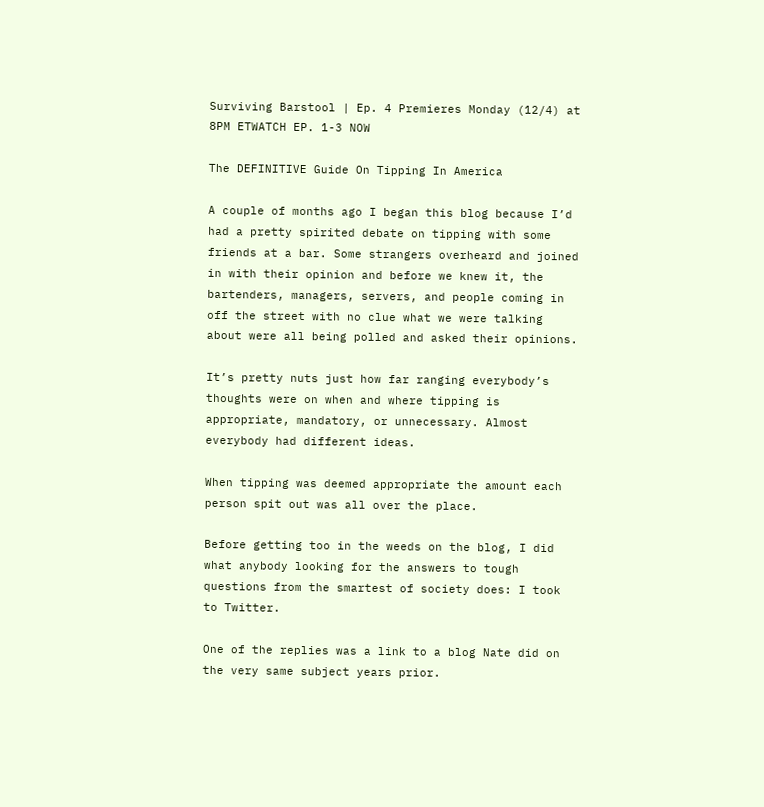Surviving Barstool | Ep. 4 Premieres Monday (12/4) at 8PM ETWATCH EP. 1-3 NOW

The DEFINITIVE Guide On Tipping In America

A couple of months ago I began this blog because I’d had a pretty spirited debate on tipping with some friends at a bar. Some strangers overheard and joined in with their opinion and before we knew it, the bartenders, managers, servers, and people coming in off the street with no clue what we were talking about were all being polled and asked their opinions.

It’s pretty nuts just how far ranging everybody’s thoughts were on when and where tipping is appropriate, mandatory, or unnecessary. Almost everybody had different ideas.

When tipping was deemed appropriate the amount each person spit out was all over the place.

Before getting too in the weeds on the blog, I did what anybody looking for the answers to tough questions from the smartest of society does: I took to Twitter.

One of the replies was a link to a blog Nate did on the very same subject years prior.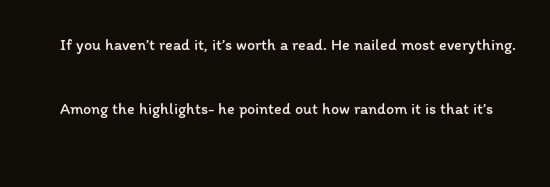If you haven’t read it, it’s worth a read. He nailed most everything.

Among the highlights- he pointed out how random it is that it’s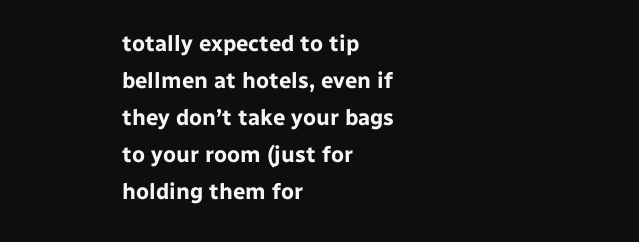totally expected to tip bellmen at hotels, even if they don’t take your bags to your room (just for holding them for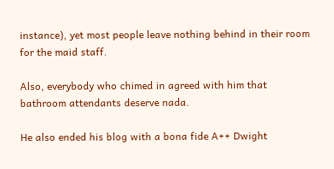instance), yet most people leave nothing behind in their room for the maid staff.

Also, everybody who chimed in agreed with him that bathroom attendants deserve nada.

He also ended his blog with a bona fide A++ Dwight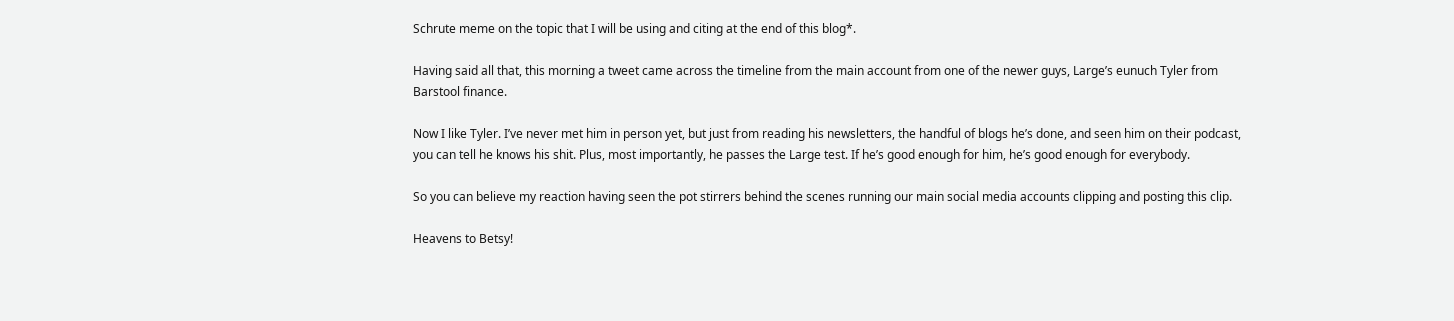Schrute meme on the topic that I will be using and citing at the end of this blog*.

Having said all that, this morning a tweet came across the timeline from the main account from one of the newer guys, Large’s eunuch Tyler from Barstool finance.

Now I like Tyler. I’ve never met him in person yet, but just from reading his newsletters, the handful of blogs he’s done, and seen him on their podcast, you can tell he knows his shit. Plus, most importantly, he passes the Large test. If he’s good enough for him, he’s good enough for everybody.

So you can believe my reaction having seen the pot stirrers behind the scenes running our main social media accounts clipping and posting this clip.

Heavens to Betsy!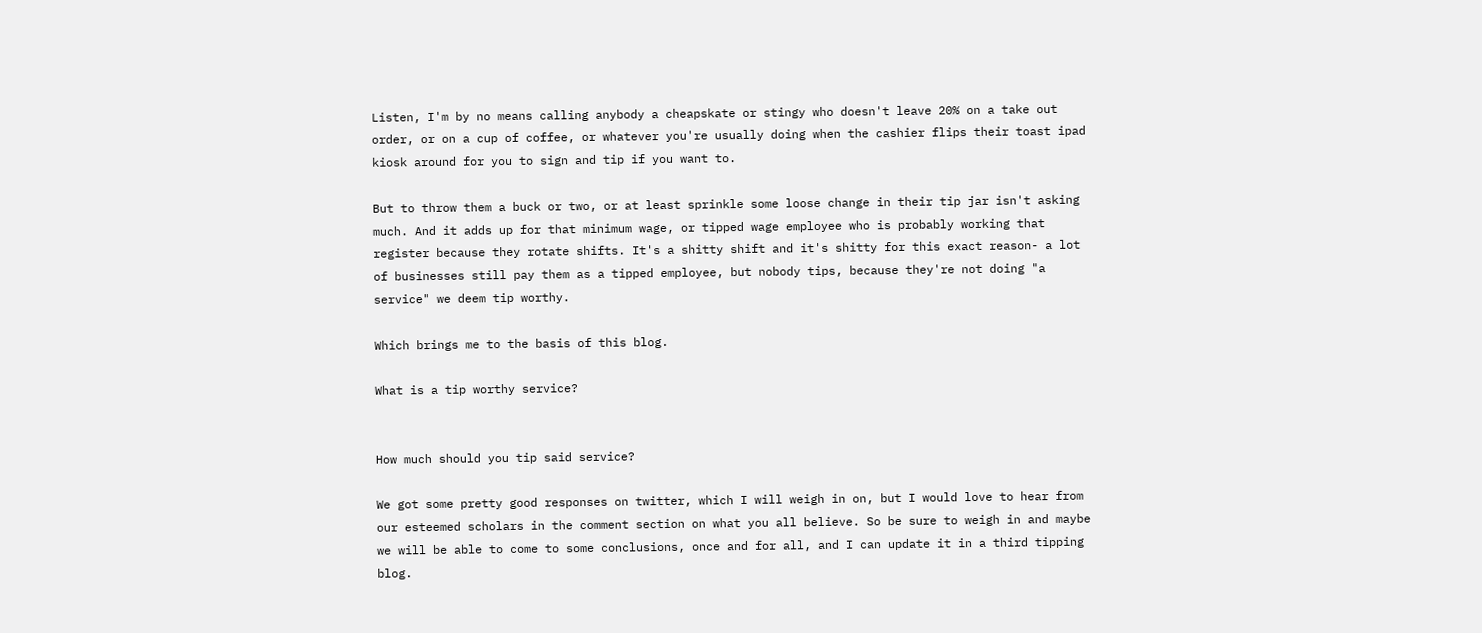Listen, I'm by no means calling anybody a cheapskate or stingy who doesn't leave 20% on a take out order, or on a cup of coffee, or whatever you're usually doing when the cashier flips their toast ipad kiosk around for you to sign and tip if you want to.

But to throw them a buck or two, or at least sprinkle some loose change in their tip jar isn't asking much. And it adds up for that minimum wage, or tipped wage employee who is probably working that register because they rotate shifts. It's a shitty shift and it's shitty for this exact reason- a lot of businesses still pay them as a tipped employee, but nobody tips, because they're not doing "a service" we deem tip worthy.

Which brings me to the basis of this blog.

What is a tip worthy service?


How much should you tip said service?

We got some pretty good responses on twitter, which I will weigh in on, but I would love to hear from our esteemed scholars in the comment section on what you all believe. So be sure to weigh in and maybe we will be able to come to some conclusions, once and for all, and I can update it in a third tipping blog.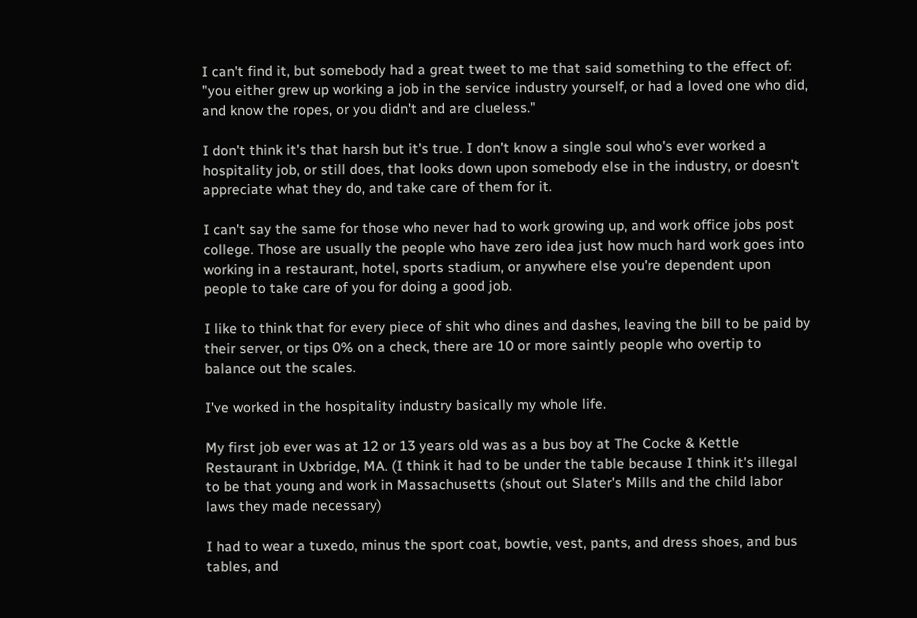I can't find it, but somebody had a great tweet to me that said something to the effect of: "you either grew up working a job in the service industry yourself, or had a loved one who did, and know the ropes, or you didn't and are clueless."

I don't think it's that harsh but it's true. I don't know a single soul who's ever worked a hospitality job, or still does, that looks down upon somebody else in the industry, or doesn't appreciate what they do, and take care of them for it.

I can't say the same for those who never had to work growing up, and work office jobs post college. Those are usually the people who have zero idea just how much hard work goes into working in a restaurant, hotel, sports stadium, or anywhere else you're dependent upon people to take care of you for doing a good job.

I like to think that for every piece of shit who dines and dashes, leaving the bill to be paid by their server, or tips 0% on a check, there are 10 or more saintly people who overtip to balance out the scales.

I've worked in the hospitality industry basically my whole life.

My first job ever was at 12 or 13 years old was as a bus boy at The Cocke & Kettle Restaurant in Uxbridge, MA. (I think it had to be under the table because I think it's illegal to be that young and work in Massachusetts (shout out Slater's Mills and the child labor laws they made necessary)

I had to wear a tuxedo, minus the sport coat, bowtie, vest, pants, and dress shoes, and bus tables, and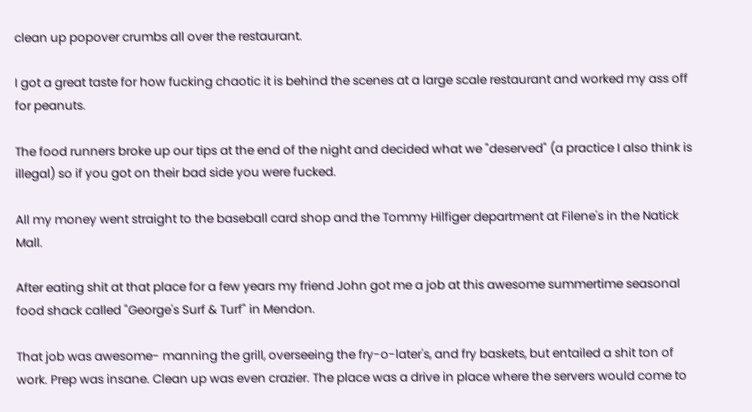clean up popover crumbs all over the restaurant.

I got a great taste for how fucking chaotic it is behind the scenes at a large scale restaurant and worked my ass off for peanuts.

The food runners broke up our tips at the end of the night and decided what we "deserved" (a practice I also think is illegal) so if you got on their bad side you were fucked.

All my money went straight to the baseball card shop and the Tommy Hilfiger department at Filene's in the Natick Mall.

After eating shit at that place for a few years my friend John got me a job at this awesome summertime seasonal food shack called "George's Surf & Turf" in Mendon.

That job was awesome- manning the grill, overseeing the fry-o-later's, and fry baskets, but entailed a shit ton of work. Prep was insane. Clean up was even crazier. The place was a drive in place where the servers would come to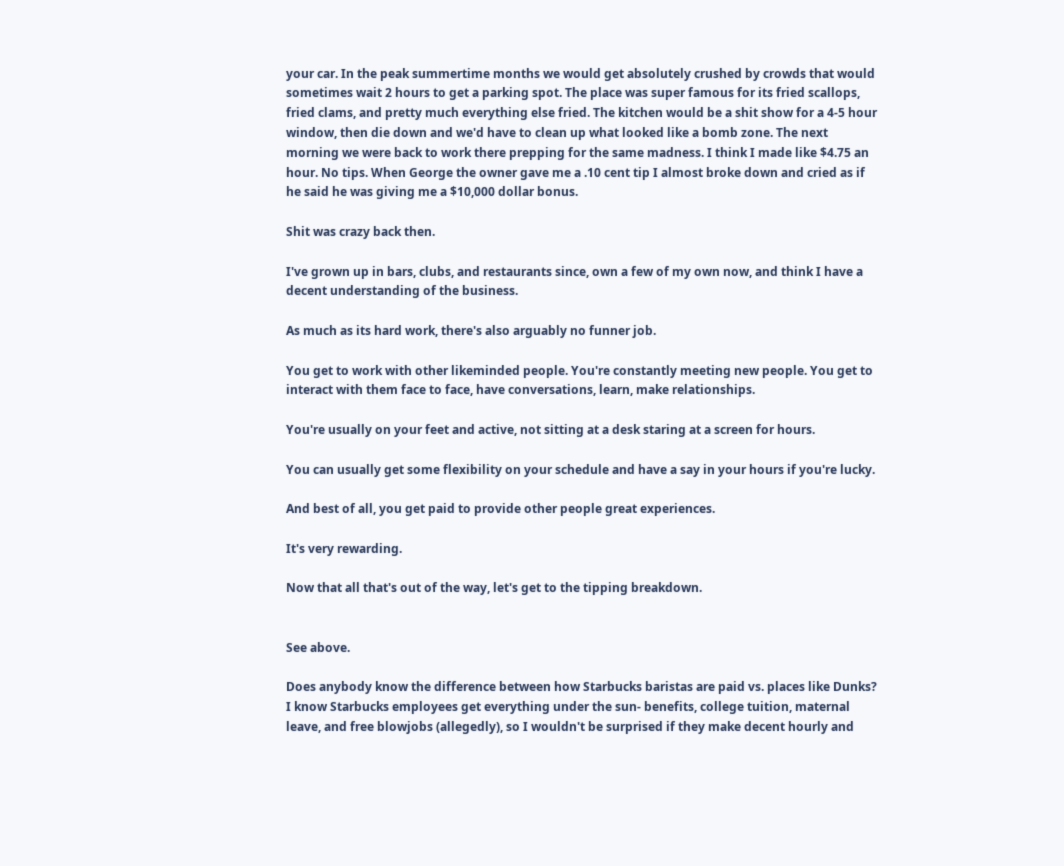your car. In the peak summertime months we would get absolutely crushed by crowds that would sometimes wait 2 hours to get a parking spot. The place was super famous for its fried scallops, fried clams, and pretty much everything else fried. The kitchen would be a shit show for a 4-5 hour window, then die down and we'd have to clean up what looked like a bomb zone. The next morning we were back to work there prepping for the same madness. I think I made like $4.75 an hour. No tips. When George the owner gave me a .10 cent tip I almost broke down and cried as if he said he was giving me a $10,000 dollar bonus.

Shit was crazy back then.

I've grown up in bars, clubs, and restaurants since, own a few of my own now, and think I have a decent understanding of the business.

As much as its hard work, there's also arguably no funner job.

You get to work with other likeminded people. You're constantly meeting new people. You get to interact with them face to face, have conversations, learn, make relationships.

You're usually on your feet and active, not sitting at a desk staring at a screen for hours.

You can usually get some flexibility on your schedule and have a say in your hours if you're lucky.

And best of all, you get paid to provide other people great experiences.

It's very rewarding.

Now that all that's out of the way, let's get to the tipping breakdown.


See above.

Does anybody know the difference between how Starbucks baristas are paid vs. places like Dunks? I know Starbucks employees get everything under the sun- benefits, college tuition, maternal leave, and free blowjobs (allegedly), so I wouldn't be surprised if they make decent hourly and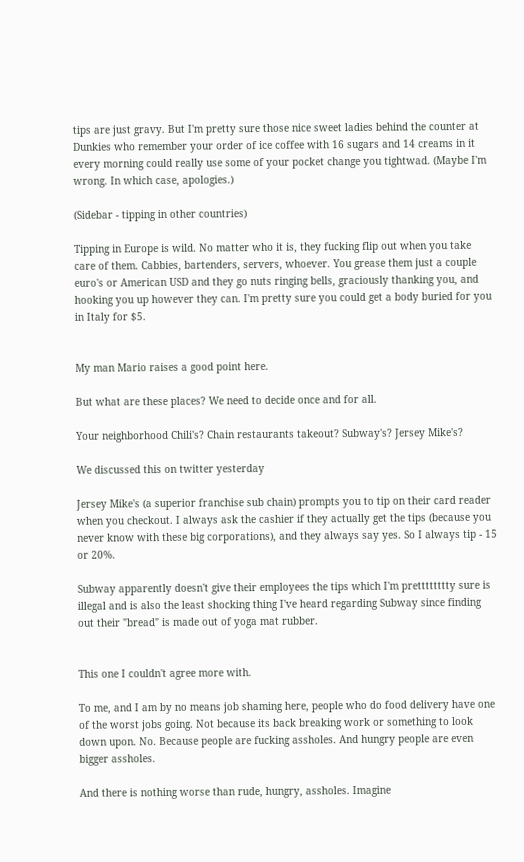tips are just gravy. But I'm pretty sure those nice sweet ladies behind the counter at Dunkies who remember your order of ice coffee with 16 sugars and 14 creams in it every morning could really use some of your pocket change you tightwad. (Maybe I'm wrong. In which case, apologies.)

(Sidebar - tipping in other countries)

Tipping in Europe is wild. No matter who it is, they fucking flip out when you take care of them. Cabbies, bartenders, servers, whoever. You grease them just a couple euro's or American USD and they go nuts ringing bells, graciously thanking you, and hooking you up however they can. I'm pretty sure you could get a body buried for you in Italy for $5.


My man Mario raises a good point here.

But what are these places? We need to decide once and for all.

Your neighborhood Chili's? Chain restaurants takeout? Subway's? Jersey Mike's?

We discussed this on twitter yesterday

Jersey Mike's (a superior franchise sub chain) prompts you to tip on their card reader when you checkout. I always ask the cashier if they actually get the tips (because you never know with these big corporations), and they always say yes. So I always tip - 15 or 20%.

Subway apparently doesn't give their employees the tips which I'm pretttttttty sure is illegal and is also the least shocking thing I've heard regarding Subway since finding out their "bread" is made out of yoga mat rubber.


This one I couldn't agree more with.

To me, and I am by no means job shaming here, people who do food delivery have one of the worst jobs going. Not because its back breaking work or something to look down upon. No. Because people are fucking assholes. And hungry people are even bigger assholes.

And there is nothing worse than rude, hungry, assholes. Imagine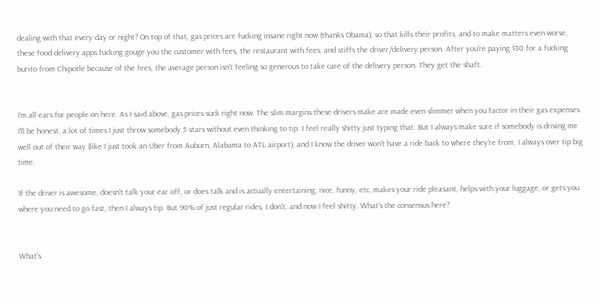dealing with that every day or night? On top of that, gas prices are fucking insane right now (thanks Obama), so that kills their profits, and to make matters even worse, these food delivery apps fucking gouge you the customer with fees, the restaurant with fees, and stiffs the driver/delivery person. After you're paying $30 for a fucking burito from Chipotle because of the fees, the average person isn't feeling so generous to take care of the delivery person. They get the shaft.


I'm all ears for people on here. As I said above, gas prices suck right now. The slim margins these drivers make are made even slimmer when you factor in their gas expenses. I'll be honest, a lot of times I just throw somebody 5 stars without even thinking to tip. I feel really shitty just typing that. But I always make sure if somebody is driving me well out of their way (like I just took an Uber from Auburn, Alabama to ATL airport), and I know the driver won't have a ride back to where they're from, I always over tip big time.

If the driver is awesome, doesn't talk your ear off, or does talk and is actually entertaining, nice, funny, etc, makes your ride pleasant, helps with your luggage, or gets you where you need to go fast, then I always tip. But 90% of just regular rides, I don't, and now I feel shitty. What's the consensus here?


What's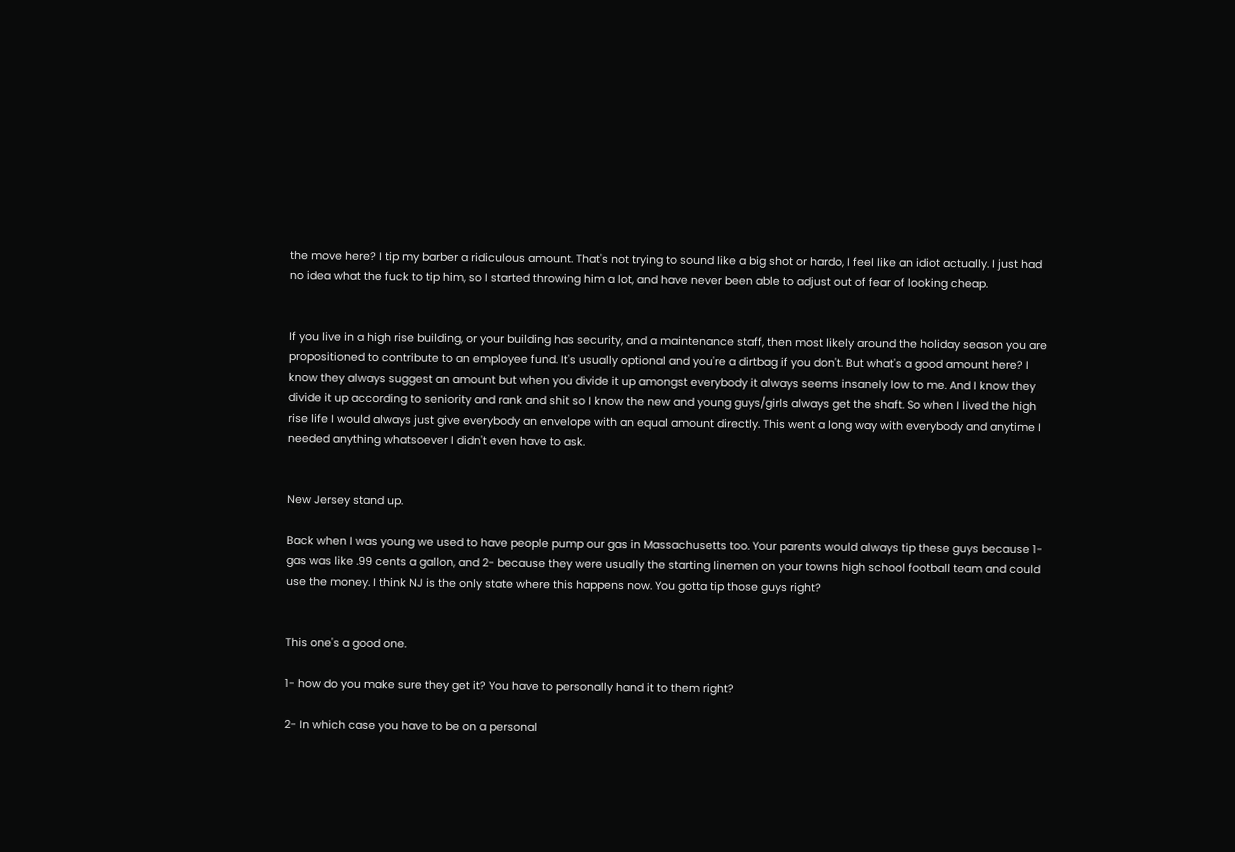the move here? I tip my barber a ridiculous amount. That's not trying to sound like a big shot or hardo, I feel like an idiot actually. I just had no idea what the fuck to tip him, so I started throwing him a lot, and have never been able to adjust out of fear of looking cheap.


If you live in a high rise building, or your building has security, and a maintenance staff, then most likely around the holiday season you are propositioned to contribute to an employee fund. It's usually optional and you're a dirtbag if you don't. But what's a good amount here? I know they always suggest an amount but when you divide it up amongst everybody it always seems insanely low to me. And I know they divide it up according to seniority and rank and shit so I know the new and young guys/girls always get the shaft. So when I lived the high rise life I would always just give everybody an envelope with an equal amount directly. This went a long way with everybody and anytime I needed anything whatsoever I didn't even have to ask.


New Jersey stand up.

Back when I was young we used to have people pump our gas in Massachusetts too. Your parents would always tip these guys because 1- gas was like .99 cents a gallon, and 2- because they were usually the starting linemen on your towns high school football team and could use the money. I think NJ is the only state where this happens now. You gotta tip those guys right?


This one's a good one.

1- how do you make sure they get it? You have to personally hand it to them right?

2- In which case you have to be on a personal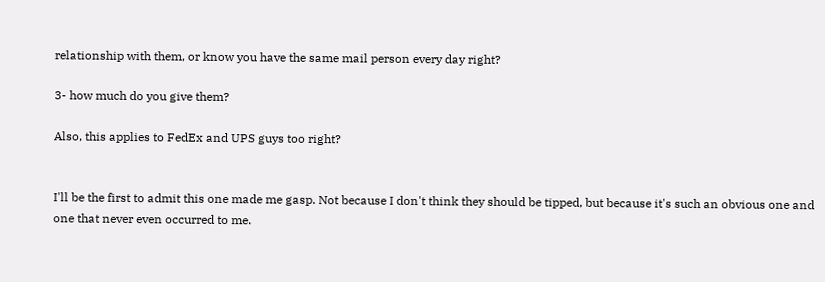relationship with them, or know you have the same mail person every day right?

3- how much do you give them?

Also, this applies to FedEx and UPS guys too right?


I'll be the first to admit this one made me gasp. Not because I don't think they should be tipped, but because it's such an obvious one and one that never even occurred to me.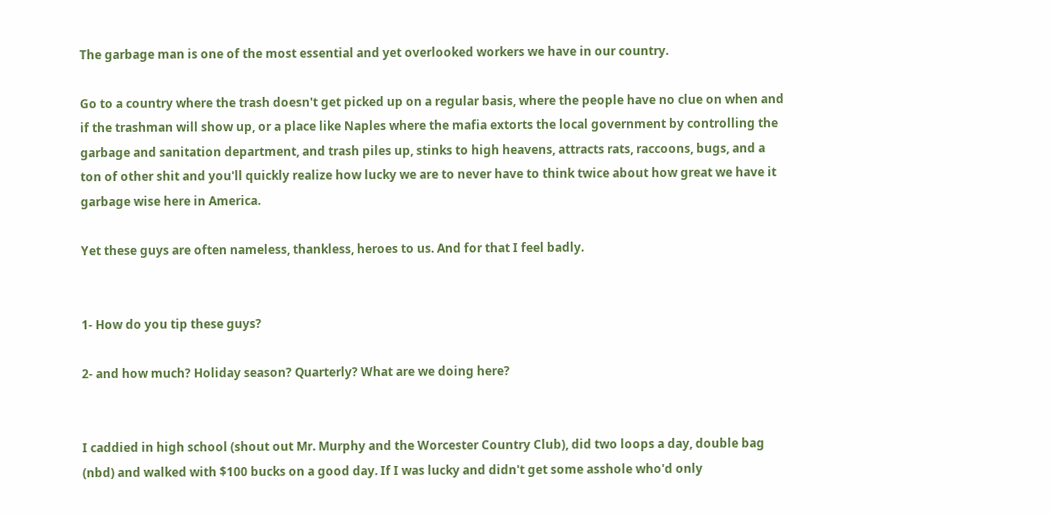The garbage man is one of the most essential and yet overlooked workers we have in our country.

Go to a country where the trash doesn't get picked up on a regular basis, where the people have no clue on when and if the trashman will show up, or a place like Naples where the mafia extorts the local government by controlling the garbage and sanitation department, and trash piles up, stinks to high heavens, attracts rats, raccoons, bugs, and a ton of other shit and you'll quickly realize how lucky we are to never have to think twice about how great we have it garbage wise here in America.

Yet these guys are often nameless, thankless, heroes to us. And for that I feel badly.


1- How do you tip these guys?

2- and how much? Holiday season? Quarterly? What are we doing here?


I caddied in high school (shout out Mr. Murphy and the Worcester Country Club), did two loops a day, double bag (nbd) and walked with $100 bucks on a good day. If I was lucky and didn't get some asshole who'd only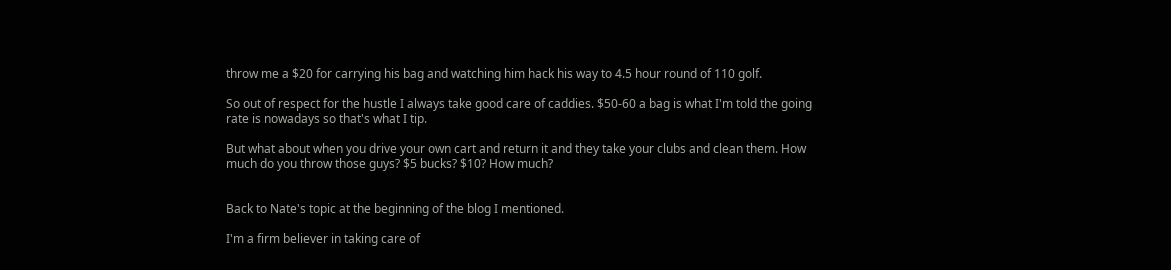throw me a $20 for carrying his bag and watching him hack his way to 4.5 hour round of 110 golf.

So out of respect for the hustle I always take good care of caddies. $50-60 a bag is what I'm told the going rate is nowadays so that's what I tip.

But what about when you drive your own cart and return it and they take your clubs and clean them. How much do you throw those guys? $5 bucks? $10? How much?


Back to Nate's topic at the beginning of the blog I mentioned.

I'm a firm believer in taking care of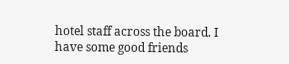hotel staff across the board. I have some good friends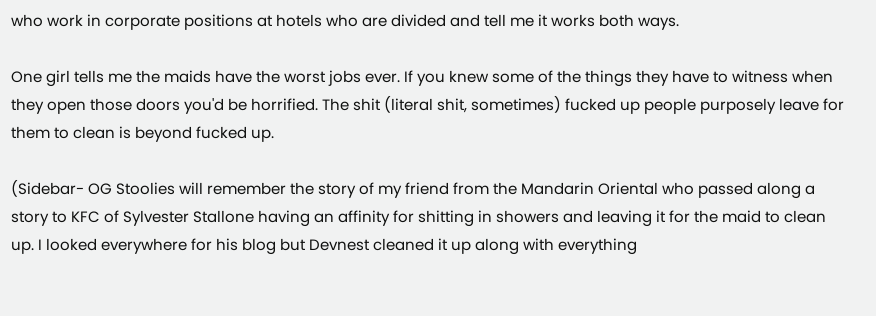who work in corporate positions at hotels who are divided and tell me it works both ways.

One girl tells me the maids have the worst jobs ever. If you knew some of the things they have to witness when they open those doors you'd be horrified. The shit (literal shit, sometimes) fucked up people purposely leave for them to clean is beyond fucked up.

(Sidebar- OG Stoolies will remember the story of my friend from the Mandarin Oriental who passed along a story to KFC of Sylvester Stallone having an affinity for shitting in showers and leaving it for the maid to clean up. I looked everywhere for his blog but Devnest cleaned it up along with everything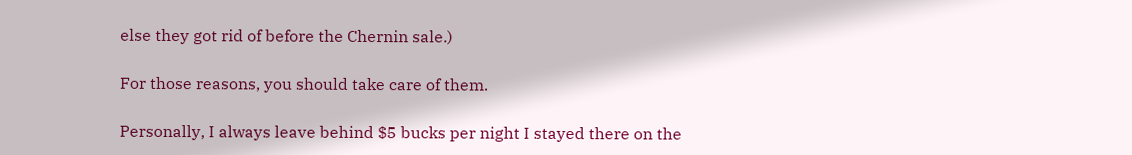else they got rid of before the Chernin sale.)

For those reasons, you should take care of them.

Personally, I always leave behind $5 bucks per night I stayed there on the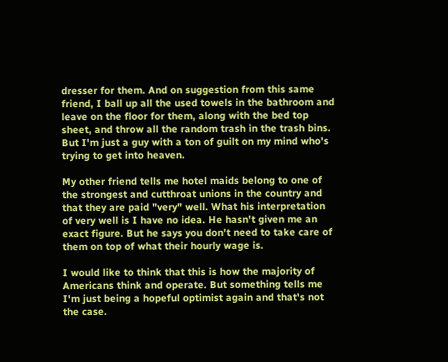dresser for them. And on suggestion from this same friend, I ball up all the used towels in the bathroom and leave on the floor for them, along with the bed top sheet, and throw all the random trash in the trash bins. But I'm just a guy with a ton of guilt on my mind who's trying to get into heaven.

My other friend tells me hotel maids belong to one of the strongest and cutthroat unions in the country and that they are paid "very" well. What his interpretation of very well is I have no idea. He hasn't given me an exact figure. But he says you don't need to take care of them on top of what their hourly wage is.

I would like to think that this is how the majority of Americans think and operate. But something tells me I'm just being a hopeful optimist again and that's not the case.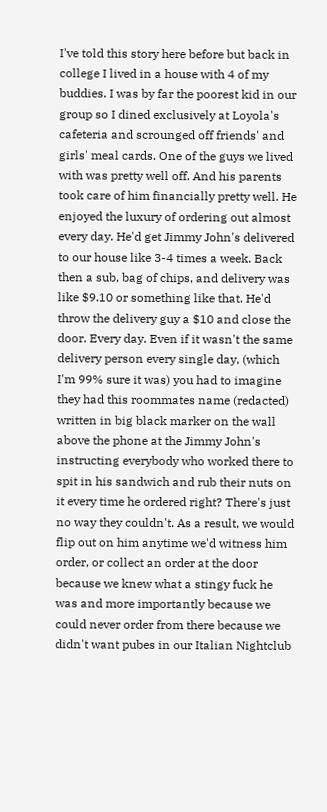I've told this story here before but back in college I lived in a house with 4 of my buddies. I was by far the poorest kid in our group so I dined exclusively at Loyola's cafeteria and scrounged off friends' and girls' meal cards. One of the guys we lived with was pretty well off. And his parents took care of him financially pretty well. He enjoyed the luxury of ordering out almost every day. He'd get Jimmy John's delivered to our house like 3-4 times a week. Back then a sub, bag of chips, and delivery was like $9.10 or something like that. He'd throw the delivery guy a $10 and close the door. Every day. Even if it wasn't the same delivery person every single day, (which I'm 99% sure it was) you had to imagine they had this roommates name (redacted) written in big black marker on the wall above the phone at the Jimmy John's instructing everybody who worked there to spit in his sandwich and rub their nuts on it every time he ordered right? There's just no way they couldn't. As a result, we would flip out on him anytime we'd witness him order, or collect an order at the door because we knew what a stingy fuck he was and more importantly because we could never order from there because we didn't want pubes in our Italian Nightclub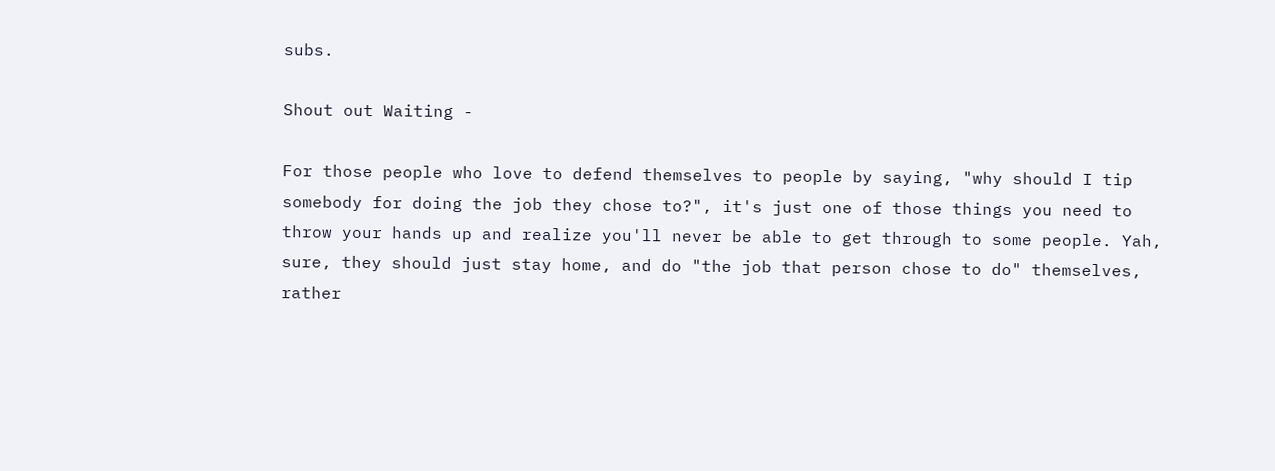subs.

Shout out Waiting -

For those people who love to defend themselves to people by saying, "why should I tip somebody for doing the job they chose to?", it's just one of those things you need to throw your hands up and realize you'll never be able to get through to some people. Yah, sure, they should just stay home, and do "the job that person chose to do" themselves, rather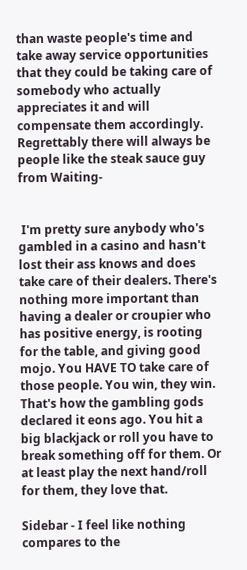than waste people's time and take away service opportunities that they could be taking care of somebody who actually appreciates it and will compensate them accordingly. Regrettably there will always be people like the steak sauce guy from Waiting-


 I'm pretty sure anybody who's gambled in a casino and hasn't lost their ass knows and does take care of their dealers. There's nothing more important than having a dealer or croupier who has positive energy, is rooting for the table, and giving good mojo. You HAVE TO take care of those people. You win, they win. That's how the gambling gods declared it eons ago. You hit a big blackjack or roll you have to break something off for them. Or at least play the next hand/roll for them, they love that.

Sidebar - I feel like nothing compares to the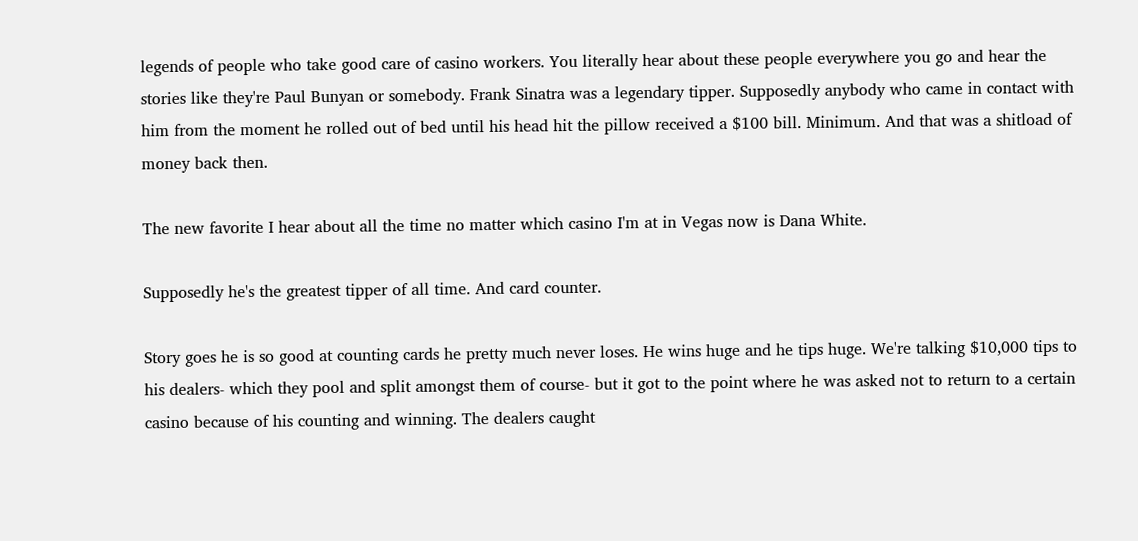legends of people who take good care of casino workers. You literally hear about these people everywhere you go and hear the stories like they're Paul Bunyan or somebody. Frank Sinatra was a legendary tipper. Supposedly anybody who came in contact with him from the moment he rolled out of bed until his head hit the pillow received a $100 bill. Minimum. And that was a shitload of money back then.

The new favorite I hear about all the time no matter which casino I'm at in Vegas now is Dana White.

Supposedly he's the greatest tipper of all time. And card counter.

Story goes he is so good at counting cards he pretty much never loses. He wins huge and he tips huge. We're talking $10,000 tips to his dealers- which they pool and split amongst them of course- but it got to the point where he was asked not to return to a certain casino because of his counting and winning. The dealers caught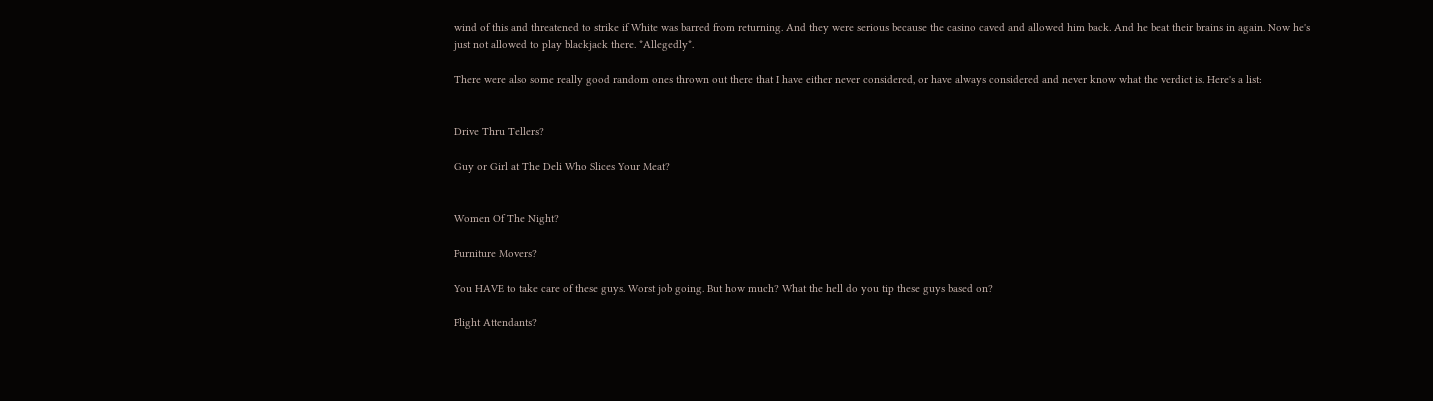wind of this and threatened to strike if White was barred from returning. And they were serious because the casino caved and allowed him back. And he beat their brains in again. Now he's just not allowed to play blackjack there. *Allegedly*.

There were also some really good random ones thrown out there that I have either never considered, or have always considered and never know what the verdict is. Here's a list:


Drive Thru Tellers?

Guy or Girl at The Deli Who Slices Your Meat?


Women Of The Night?

Furniture Movers?

You HAVE to take care of these guys. Worst job going. But how much? What the hell do you tip these guys based on?

Flight Attendants?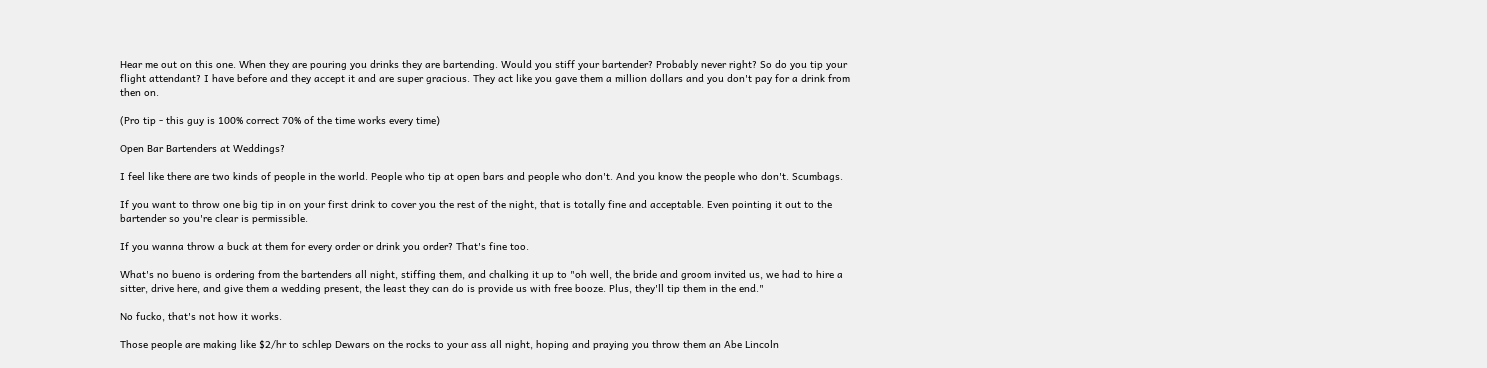Hear me out on this one. When they are pouring you drinks they are bartending. Would you stiff your bartender? Probably never right? So do you tip your flight attendant? I have before and they accept it and are super gracious. They act like you gave them a million dollars and you don't pay for a drink from then on.

(Pro tip - this guy is 100% correct 70% of the time works every time)

Open Bar Bartenders at Weddings?

I feel like there are two kinds of people in the world. People who tip at open bars and people who don't. And you know the people who don't. Scumbags.

If you want to throw one big tip in on your first drink to cover you the rest of the night, that is totally fine and acceptable. Even pointing it out to the bartender so you're clear is permissible.

If you wanna throw a buck at them for every order or drink you order? That's fine too.

What's no bueno is ordering from the bartenders all night, stiffing them, and chalking it up to "oh well, the bride and groom invited us, we had to hire a sitter, drive here, and give them a wedding present, the least they can do is provide us with free booze. Plus, they'll tip them in the end."

No fucko, that's not how it works.

Those people are making like $2/hr to schlep Dewars on the rocks to your ass all night, hoping and praying you throw them an Abe Lincoln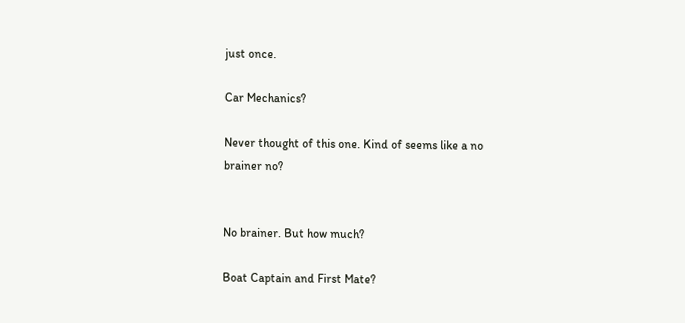just once.

Car Mechanics?

Never thought of this one. Kind of seems like a no brainer no?


No brainer. But how much?

Boat Captain and First Mate?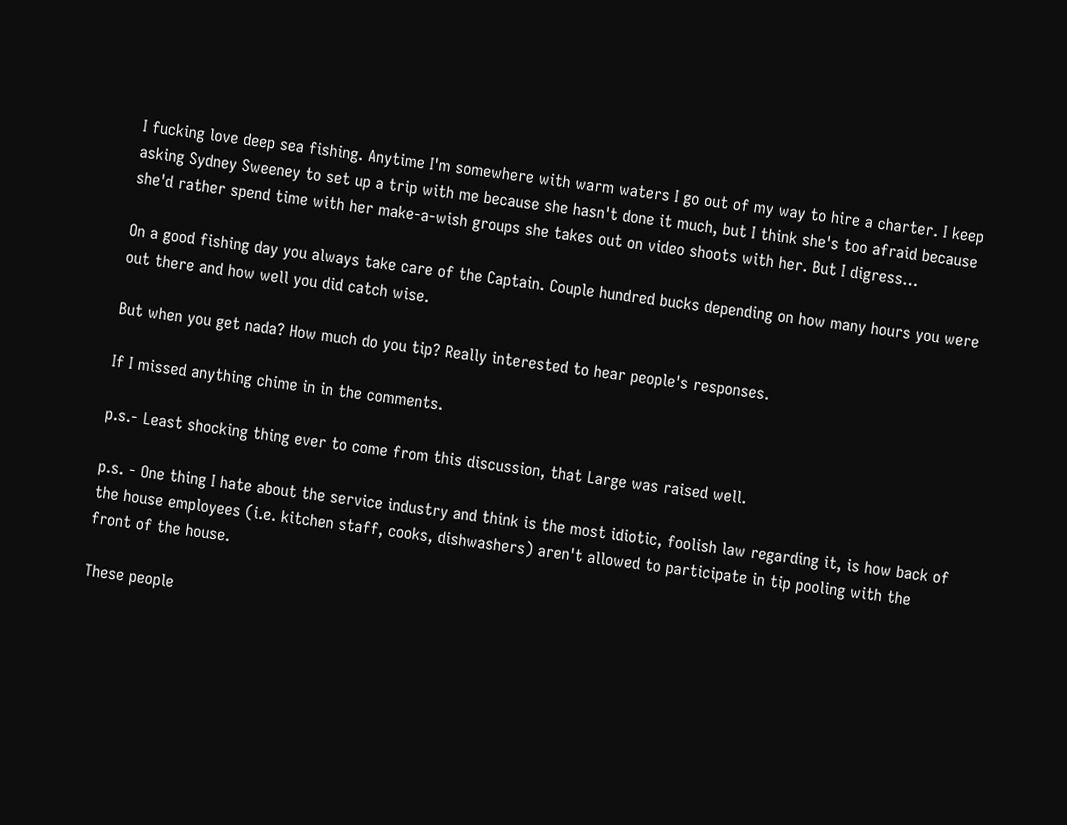I fucking love deep sea fishing. Anytime I'm somewhere with warm waters I go out of my way to hire a charter. I keep asking Sydney Sweeney to set up a trip with me because she hasn't done it much, but I think she's too afraid because she'd rather spend time with her make-a-wish groups she takes out on video shoots with her. But I digress…

On a good fishing day you always take care of the Captain. Couple hundred bucks depending on how many hours you were out there and how well you did catch wise.

But when you get nada? How much do you tip? Really interested to hear people's responses.

If I missed anything chime in in the comments.

p.s.- Least shocking thing ever to come from this discussion, that Large was raised well.

p.s. - One thing I hate about the service industry and think is the most idiotic, foolish law regarding it, is how back of the house employees (i.e. kitchen staff, cooks, dishwashers) aren't allowed to participate in tip pooling with the front of the house.

These people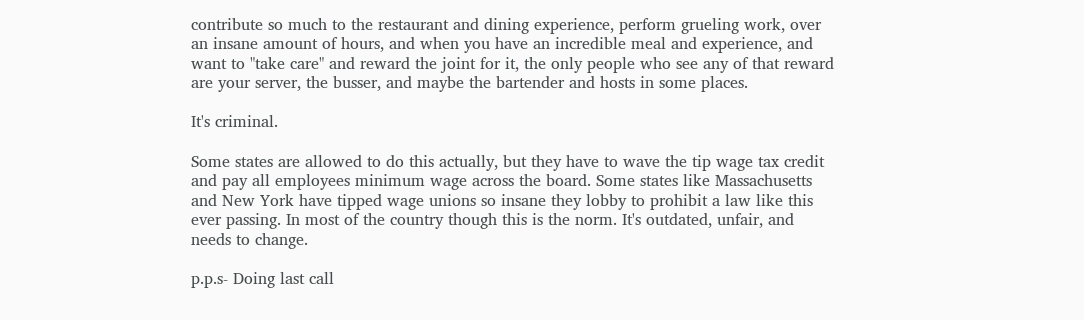contribute so much to the restaurant and dining experience, perform grueling work, over an insane amount of hours, and when you have an incredible meal and experience, and want to "take care" and reward the joint for it, the only people who see any of that reward are your server, the busser, and maybe the bartender and hosts in some places.

It's criminal.

Some states are allowed to do this actually, but they have to wave the tip wage tax credit and pay all employees minimum wage across the board. Some states like Massachusetts and New York have tipped wage unions so insane they lobby to prohibit a law like this ever passing. In most of the country though this is the norm. It's outdated, unfair, and needs to change.

p.p.s- Doing last call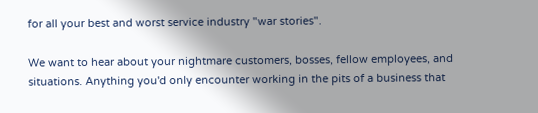for all your best and worst service industry "war stories".

We want to hear about your nightmare customers, bosses, fellow employees, and situations. Anything you'd only encounter working in the pits of a business that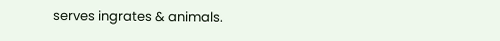serves ingrates & animals.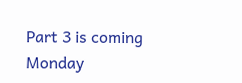Part 3 is coming Monday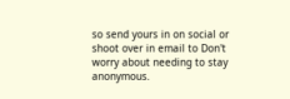so send yours in on social or shoot over in email to Don't worry about needing to stay anonymous.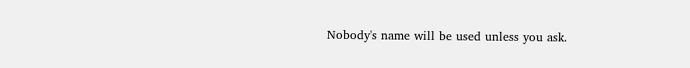Nobody's name will be used unless you ask.